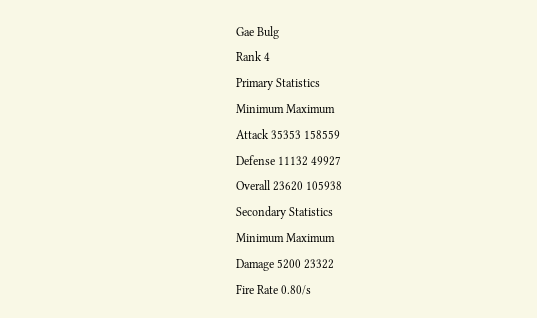Gae Bulg
Rank 4
Primary Statistics
Minimum Maximum
Attack 35353 158559
Defense 11132 49927
Overall 23620 105938
Secondary Statistics
Minimum Maximum
Damage 5200 23322
Fire Rate 0.80/s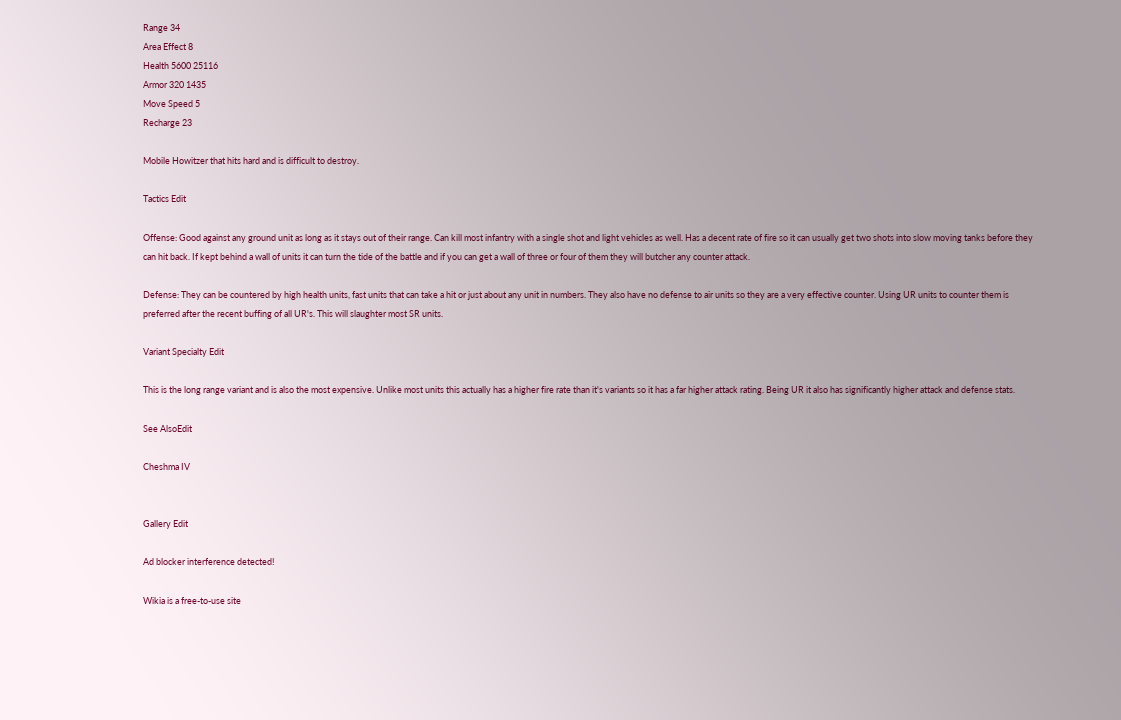Range 34
Area Effect 8
Health 5600 25116
Armor 320 1435
Move Speed 5
Recharge 23

Mobile Howitzer that hits hard and is difficult to destroy.

Tactics Edit

Offense: Good against any ground unit as long as it stays out of their range. Can kill most infantry with a single shot and light vehicles as well. Has a decent rate of fire so it can usually get two shots into slow moving tanks before they can hit back. If kept behind a wall of units it can turn the tide of the battle and if you can get a wall of three or four of them they will butcher any counter attack.

Defense: They can be countered by high health units, fast units that can take a hit or just about any unit in numbers. They also have no defense to air units so they are a very effective counter. Using UR units to counter them is preferred after the recent buffing of all UR's. This will slaughter most SR units.

Variant Specialty Edit

This is the long range variant and is also the most expensive. Unlike most units this actually has a higher fire rate than it's variants so it has a far higher attack rating. Being UR it also has significantly higher attack and defense stats.

See AlsoEdit

Cheshma IV


Gallery Edit

Ad blocker interference detected!

Wikia is a free-to-use site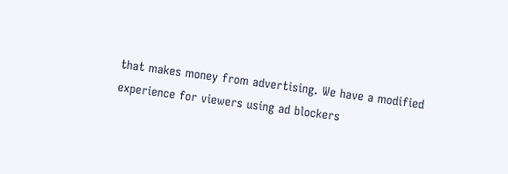that makes money from advertising. We have a modified experience for viewers using ad blockers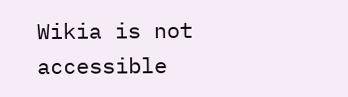Wikia is not accessible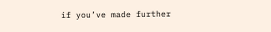if you’ve made further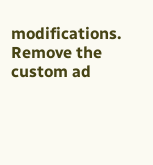modifications. Remove the custom ad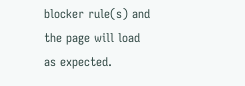blocker rule(s) and the page will load as expected.